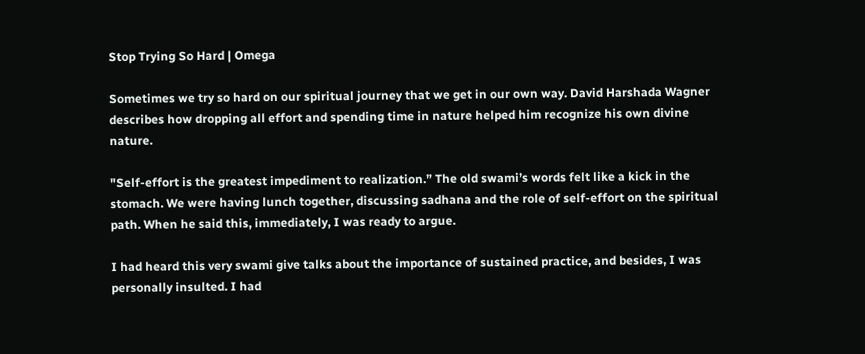Stop Trying So Hard | Omega

Sometimes we try so hard on our spiritual journey that we get in our own way. David Harshada Wagner describes how dropping all effort and spending time in nature helped him recognize his own divine nature.

"Self-effort is the greatest impediment to realization.” The old swami’s words felt like a kick in the stomach. We were having lunch together, discussing sadhana and the role of self-effort on the spiritual path. When he said this, immediately, I was ready to argue.

I had heard this very swami give talks about the importance of sustained practice, and besides, I was personally insulted. I had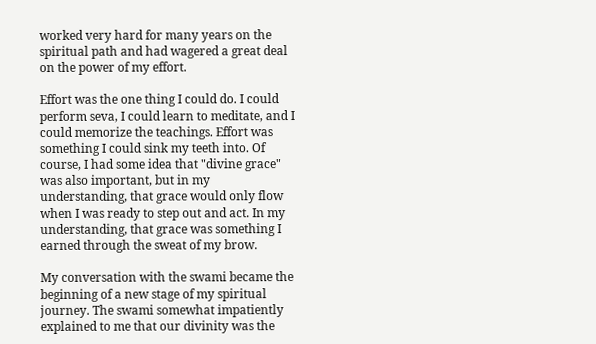worked very hard for many years on the spiritual path and had wagered a great deal on the power of my effort.

Effort was the one thing I could do. I could perform seva, I could learn to meditate, and I could memorize the teachings. Effort was something I could sink my teeth into. Of course, I had some idea that "divine grace" was also important, but in my understanding, that grace would only flow when I was ready to step out and act. In my understanding, that grace was something I earned through the sweat of my brow.

My conversation with the swami became the beginning of a new stage of my spiritual journey. The swami somewhat impatiently explained to me that our divinity was the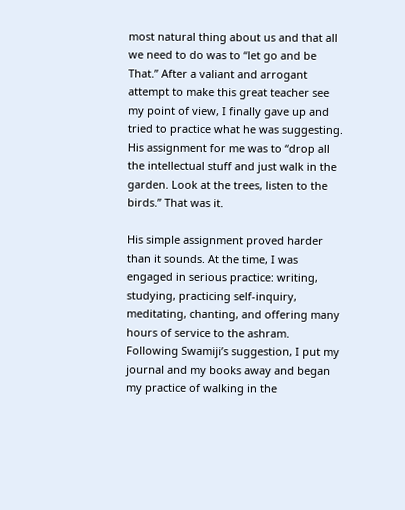most natural thing about us and that all we need to do was to “let go and be That.” After a valiant and arrogant attempt to make this great teacher see my point of view, I finally gave up and tried to practice what he was suggesting. His assignment for me was to “drop all the intellectual stuff and just walk in the garden. Look at the trees, listen to the birds.” That was it.

His simple assignment proved harder than it sounds. At the time, I was engaged in serious practice: writing, studying, practicing self-inquiry, meditating, chanting, and offering many hours of service to the ashram. Following Swamiji’s suggestion, I put my journal and my books away and began my practice of walking in the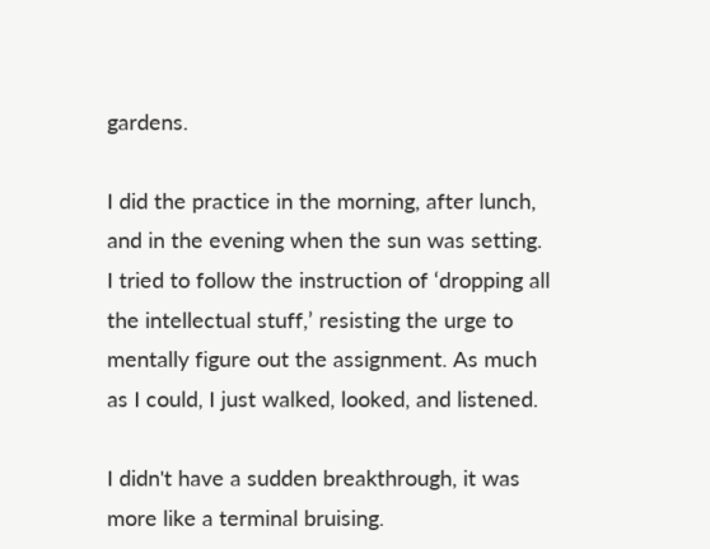gardens.

I did the practice in the morning, after lunch, and in the evening when the sun was setting. I tried to follow the instruction of ‘dropping all the intellectual stuff,’ resisting the urge to mentally figure out the assignment. As much as I could, I just walked, looked, and listened.

I didn't have a sudden breakthrough, it was more like a terminal bruising.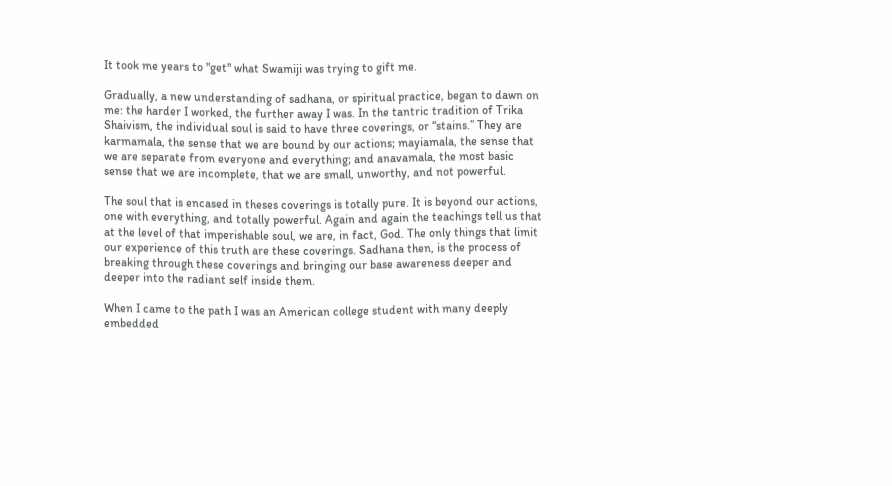It took me years to "get" what Swamiji was trying to gift me.

Gradually, a new understanding of sadhana, or spiritual practice, began to dawn on me: the harder I worked, the further away I was. In the tantric tradition of Trika Shaivism, the individual soul is said to have three coverings, or “stains.” They are karmamala, the sense that we are bound by our actions; mayiamala, the sense that we are separate from everyone and everything; and anavamala, the most basic sense that we are incomplete, that we are small, unworthy, and not powerful.

The soul that is encased in theses coverings is totally pure. It is beyond our actions, one with everything, and totally powerful. Again and again the teachings tell us that at the level of that imperishable soul, we are, in fact, God. The only things that limit our experience of this truth are these coverings. Sadhana then, is the process of breaking through these coverings and bringing our base awareness deeper and deeper into the radiant self inside them.

When I came to the path I was an American college student with many deeply embedded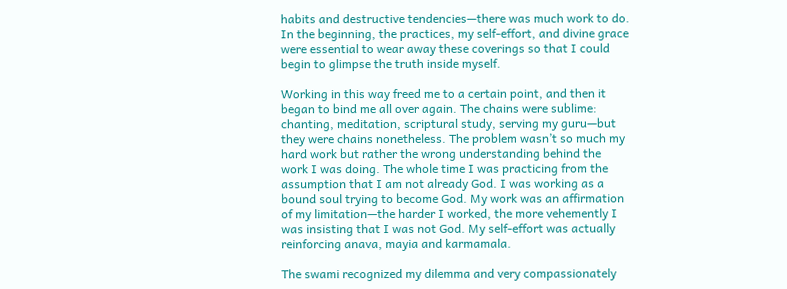habits and destructive tendencies—there was much work to do. In the beginning, the practices, my self-effort, and divine grace were essential to wear away these coverings so that I could begin to glimpse the truth inside myself.

Working in this way freed me to a certain point, and then it began to bind me all over again. The chains were sublime: chanting, meditation, scriptural study, serving my guru—but they were chains nonetheless. The problem wasn’t so much my hard work but rather the wrong understanding behind the work I was doing. The whole time I was practicing from the assumption that I am not already God. I was working as a bound soul trying to become God. My work was an affirmation of my limitation—the harder I worked, the more vehemently I was insisting that I was not God. My self-effort was actually reinforcing anava, mayia and karmamala.

The swami recognized my dilemma and very compassionately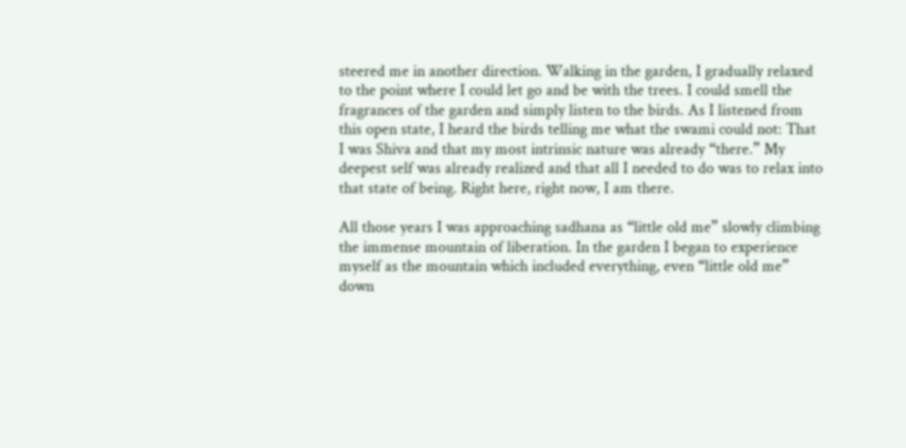steered me in another direction. Walking in the garden, I gradually relaxed to the point where I could let go and be with the trees. I could smell the fragrances of the garden and simply listen to the birds. As I listened from this open state, I heard the birds telling me what the swami could not: That I was Shiva and that my most intrinsic nature was already “there.” My deepest self was already realized and that all I needed to do was to relax into that state of being. Right here, right now, I am there.

All those years I was approaching sadhana as “little old me” slowly climbing the immense mountain of liberation. In the garden I began to experience myself as the mountain which included everything, even “little old me” down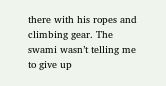there with his ropes and climbing gear. The swami wasn’t telling me to give up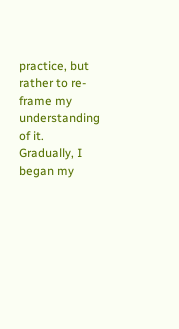practice, but rather to re-frame my understanding of it. Gradually, I began my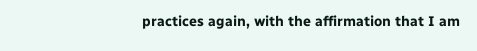practices again, with the affirmation that I am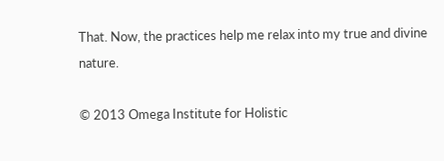That. Now, the practices help me relax into my true and divine nature.

© 2013 Omega Institute for Holistic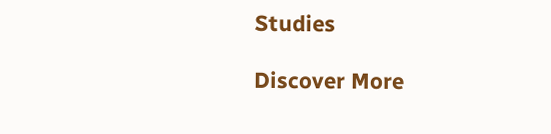Studies

Discover More